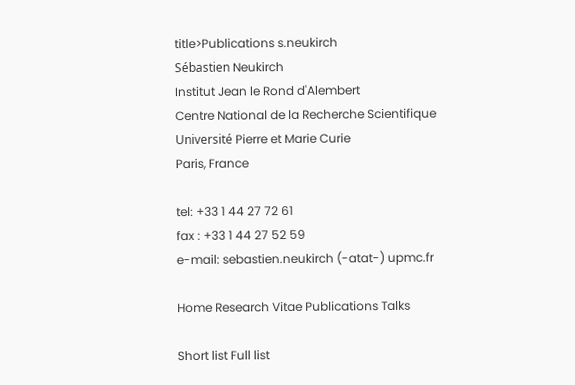title>Publications s.neukirch
Sébastien Neukirch
Institut Jean le Rond d'Alembert
Centre National de la Recherche Scientifique
Université Pierre et Marie Curie
Paris, France

tel: +33 1 44 27 72 61
fax : +33 1 44 27 52 59
e-mail: sebastien.neukirch (-atat-) upmc.fr

Home Research Vitae Publications Talks

Short list Full list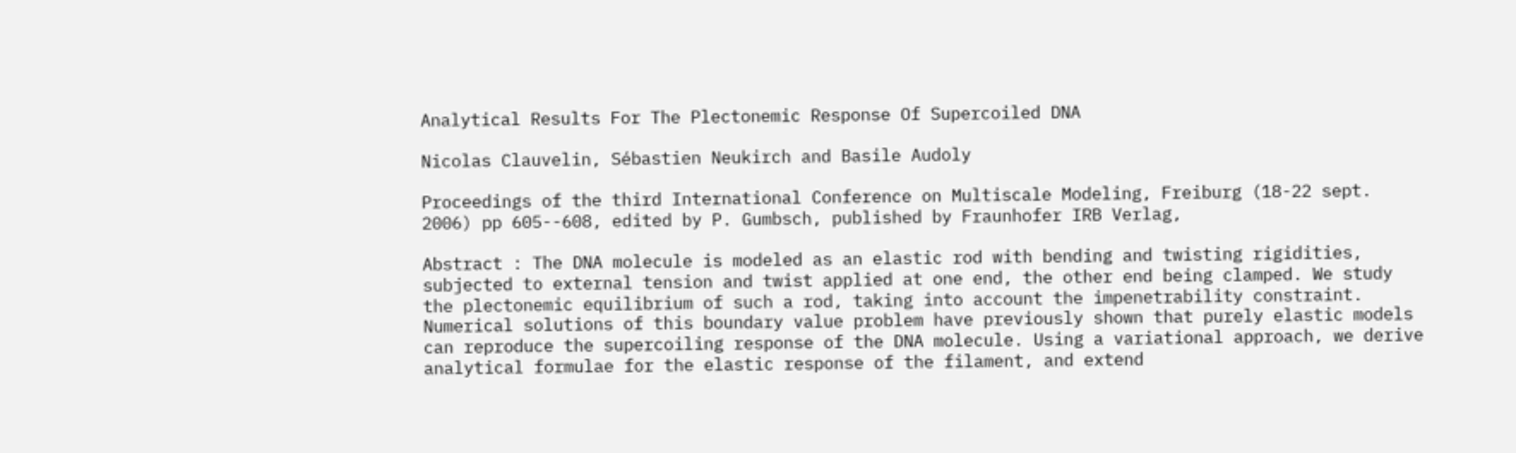Analytical Results For The Plectonemic Response Of Supercoiled DNA

Nicolas Clauvelin, Sébastien Neukirch and Basile Audoly

Proceedings of the third International Conference on Multiscale Modeling, Freiburg (18-22 sept. 2006) pp 605--608, edited by P. Gumbsch, published by Fraunhofer IRB Verlag,

Abstract : The DNA molecule is modeled as an elastic rod with bending and twisting rigidities, subjected to external tension and twist applied at one end, the other end being clamped. We study the plectonemic equilibrium of such a rod, taking into account the impenetrability constraint. Numerical solutions of this boundary value problem have previously shown that purely elastic models can reproduce the supercoiling response of the DNA molecule. Using a variational approach, we derive analytical formulae for the elastic response of the filament, and extend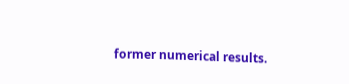former numerical results.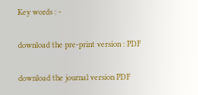Key words : -

download the pre-print version : PDF

download the journal version PDF